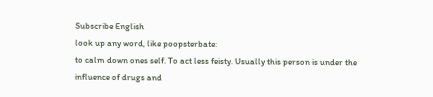Subscribe English
look up any word, like poopsterbate:
to calm down ones self. To act less feisty. Usually this person is under the influence of drugs and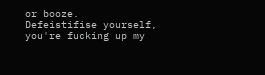or booze.
Defeistifise yourself, you're fucking up my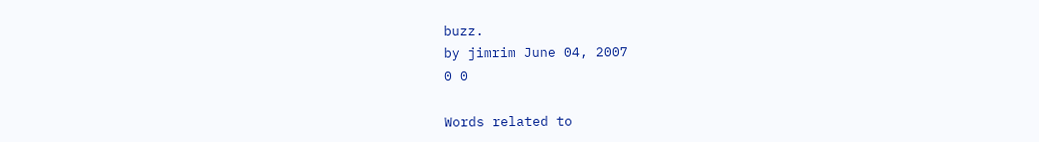buzz.
by jimrim June 04, 2007
0 0

Words related to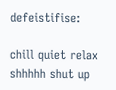defeistifise:

chill quiet relax shhhhh shut up